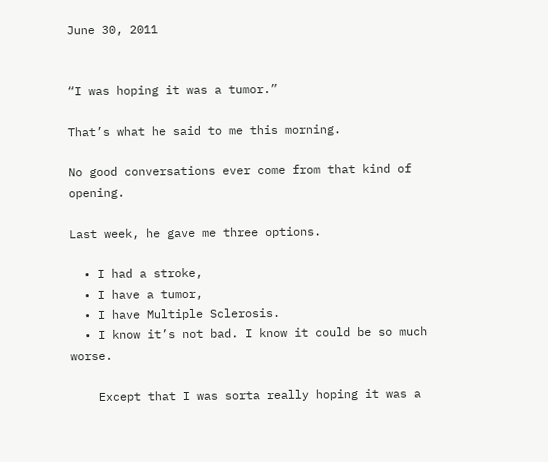June 30, 2011


“I was hoping it was a tumor.”

That’s what he said to me this morning.

No good conversations ever come from that kind of opening.

Last week, he gave me three options.

  • I had a stroke,
  • I have a tumor,
  • I have Multiple Sclerosis.
  • I know it’s not bad. I know it could be so much worse.

    Except that I was sorta really hoping it was a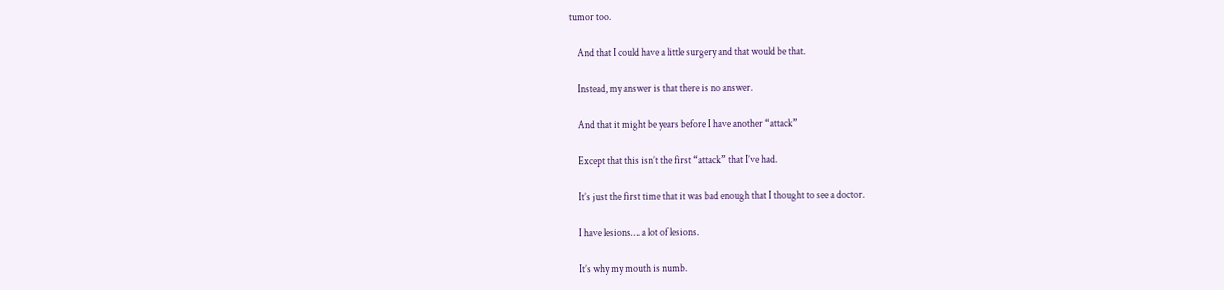tumor too.

    And that I could have a little surgery and that would be that.

    Instead, my answer is that there is no answer.

    And that it might be years before I have another “attack”

    Except that this isn’t the first “attack” that I’ve had.

    It’s just the first time that it was bad enough that I thought to see a doctor.

    I have lesions…. a lot of lesions.

    It’s why my mouth is numb.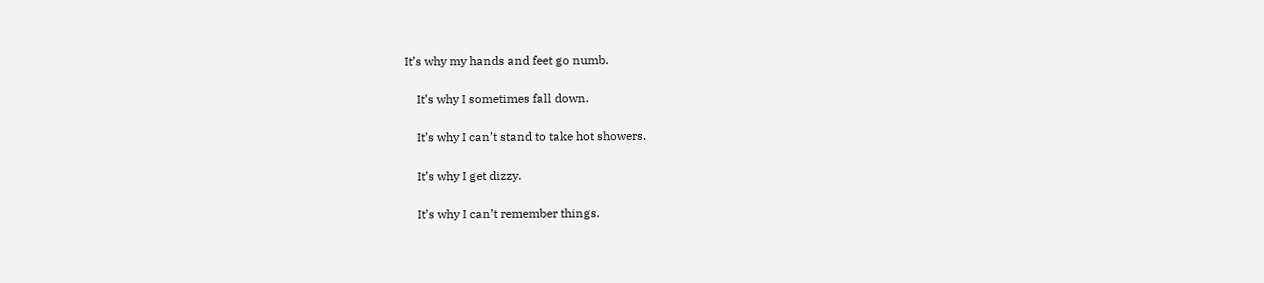It’s why my hands and feet go numb.

    It’s why I sometimes fall down.

    It’s why I can’t stand to take hot showers.

    It’s why I get dizzy.

    It’s why I can’t remember things.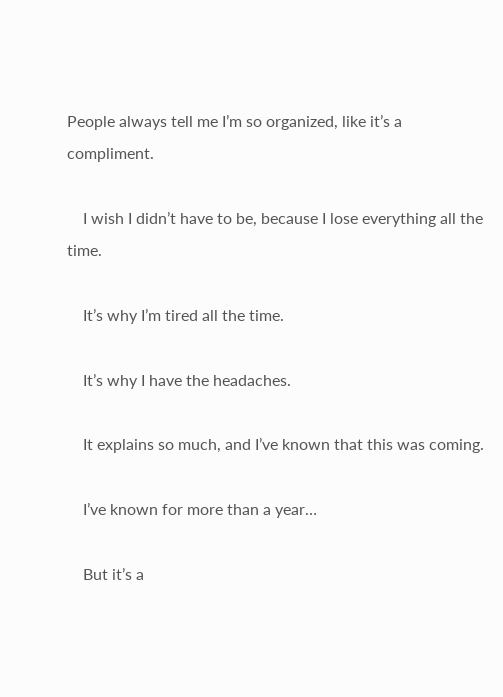People always tell me I’m so organized, like it’s a compliment.

    I wish I didn’t have to be, because I lose everything all the time.

    It’s why I’m tired all the time.

    It’s why I have the headaches.

    It explains so much, and I’ve known that this was coming.

    I’ve known for more than a year…

    But it’s a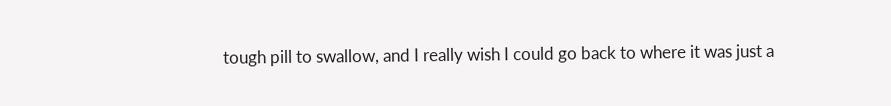tough pill to swallow, and I really wish I could go back to where it was just a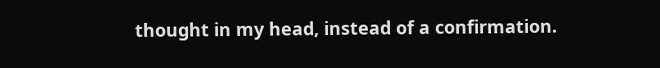thought in my head, instead of a confirmation.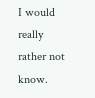I would really rather not know.